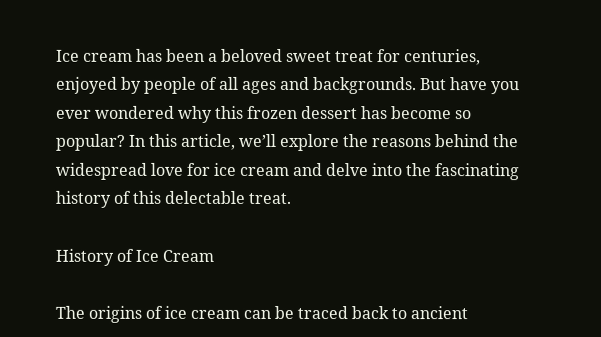Ice cream has been a beloved sweet treat for centuries, enjoyed by people of all ages and backgrounds. But have you ever wondered why this frozen dessert has become so popular? In this article, we’ll explore the reasons behind the widespread love for ice cream and delve into the fascinating history of this delectable treat.

History of Ice Cream

The origins of ice cream can be traced back to ancient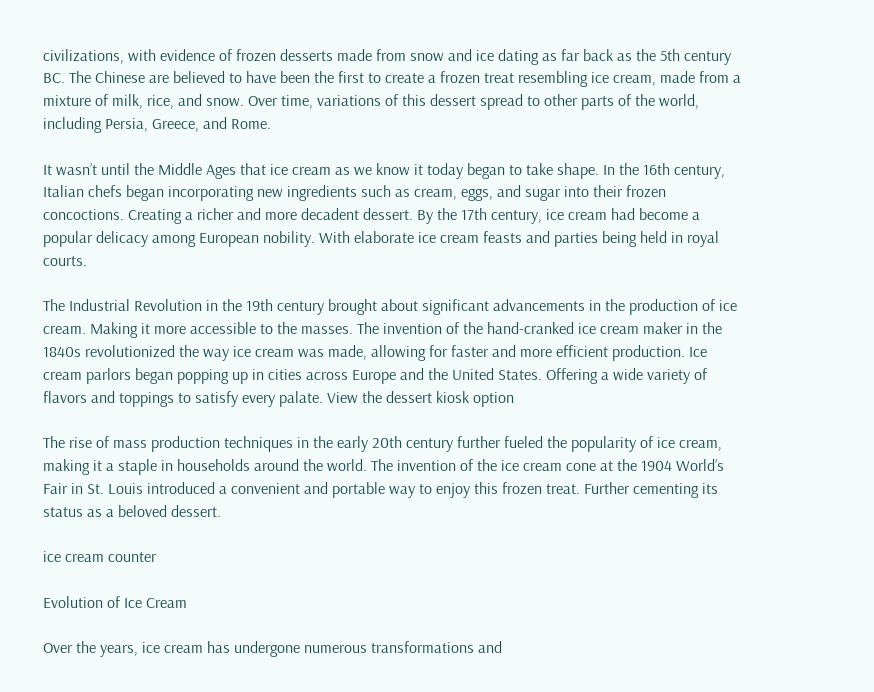civilizations, with evidence of frozen desserts made from snow and ice dating as far back as the 5th century BC. The Chinese are believed to have been the first to create a frozen treat resembling ice cream, made from a mixture of milk, rice, and snow. Over time, variations of this dessert spread to other parts of the world, including Persia, Greece, and Rome.

It wasn’t until the Middle Ages that ice cream as we know it today began to take shape. In the 16th century, Italian chefs began incorporating new ingredients such as cream, eggs, and sugar into their frozen concoctions. Creating a richer and more decadent dessert. By the 17th century, ice cream had become a popular delicacy among European nobility. With elaborate ice cream feasts and parties being held in royal courts.

The Industrial Revolution in the 19th century brought about significant advancements in the production of ice cream. Making it more accessible to the masses. The invention of the hand-cranked ice cream maker in the 1840s revolutionized the way ice cream was made, allowing for faster and more efficient production. Ice cream parlors began popping up in cities across Europe and the United States. Offering a wide variety of flavors and toppings to satisfy every palate. View the dessert kiosk option

The rise of mass production techniques in the early 20th century further fueled the popularity of ice cream, making it a staple in households around the world. The invention of the ice cream cone at the 1904 World’s Fair in St. Louis introduced a convenient and portable way to enjoy this frozen treat. Further cementing its status as a beloved dessert.

ice cream counter

Evolution of Ice Cream

Over the years, ice cream has undergone numerous transformations and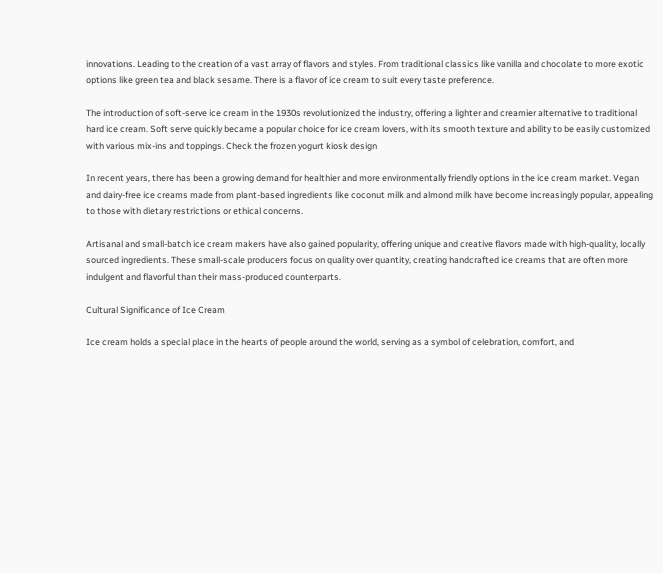innovations. Leading to the creation of a vast array of flavors and styles. From traditional classics like vanilla and chocolate to more exotic options like green tea and black sesame. There is a flavor of ice cream to suit every taste preference.

The introduction of soft-serve ice cream in the 1930s revolutionized the industry, offering a lighter and creamier alternative to traditional hard ice cream. Soft serve quickly became a popular choice for ice cream lovers, with its smooth texture and ability to be easily customized with various mix-ins and toppings. Check the frozen yogurt kiosk design

In recent years, there has been a growing demand for healthier and more environmentally friendly options in the ice cream market. Vegan and dairy-free ice creams made from plant-based ingredients like coconut milk and almond milk have become increasingly popular, appealing to those with dietary restrictions or ethical concerns.

Artisanal and small-batch ice cream makers have also gained popularity, offering unique and creative flavors made with high-quality, locally sourced ingredients. These small-scale producers focus on quality over quantity, creating handcrafted ice creams that are often more indulgent and flavorful than their mass-produced counterparts.

Cultural Significance of Ice Cream

Ice cream holds a special place in the hearts of people around the world, serving as a symbol of celebration, comfort, and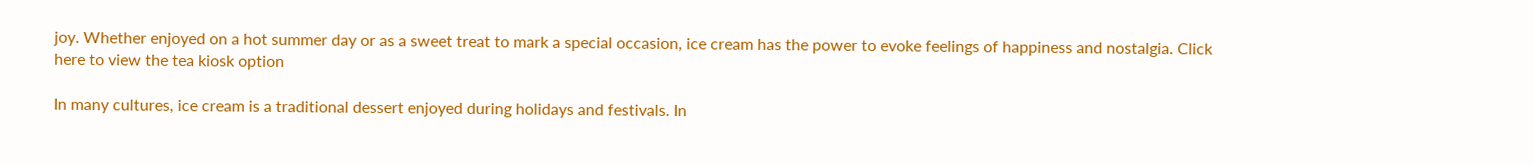joy. Whether enjoyed on a hot summer day or as a sweet treat to mark a special occasion, ice cream has the power to evoke feelings of happiness and nostalgia. Click here to view the tea kiosk option

In many cultures, ice cream is a traditional dessert enjoyed during holidays and festivals. In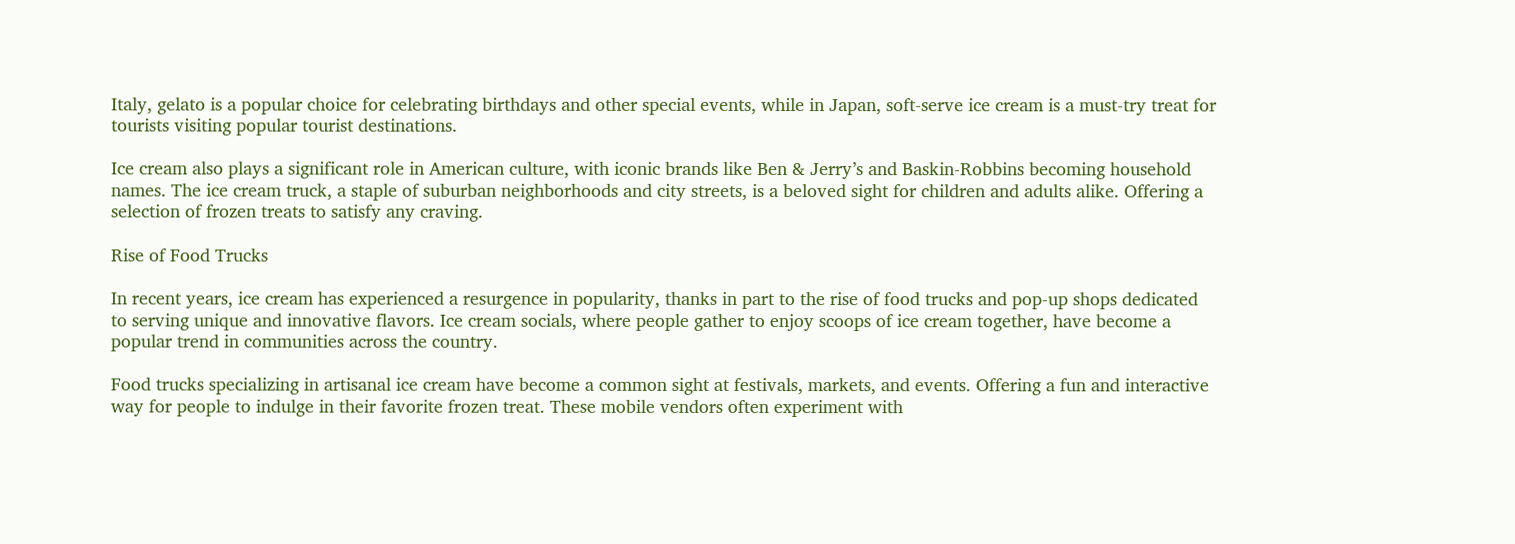Italy, gelato is a popular choice for celebrating birthdays and other special events, while in Japan, soft-serve ice cream is a must-try treat for tourists visiting popular tourist destinations.

Ice cream also plays a significant role in American culture, with iconic brands like Ben & Jerry’s and Baskin-Robbins becoming household names. The ice cream truck, a staple of suburban neighborhoods and city streets, is a beloved sight for children and adults alike. Offering a selection of frozen treats to satisfy any craving.

Rise of Food Trucks

In recent years, ice cream has experienced a resurgence in popularity, thanks in part to the rise of food trucks and pop-up shops dedicated to serving unique and innovative flavors. Ice cream socials, where people gather to enjoy scoops of ice cream together, have become a popular trend in communities across the country.

Food trucks specializing in artisanal ice cream have become a common sight at festivals, markets, and events. Offering a fun and interactive way for people to indulge in their favorite frozen treat. These mobile vendors often experiment with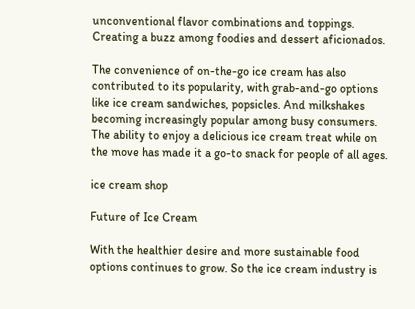unconventional flavor combinations and toppings. Creating a buzz among foodies and dessert aficionados.

The convenience of on-the-go ice cream has also contributed to its popularity, with grab-and-go options like ice cream sandwiches, popsicles. And milkshakes becoming increasingly popular among busy consumers. The ability to enjoy a delicious ice cream treat while on the move has made it a go-to snack for people of all ages.

ice cream shop

Future of Ice Cream

With the healthier desire and more sustainable food options continues to grow. So the ice cream industry is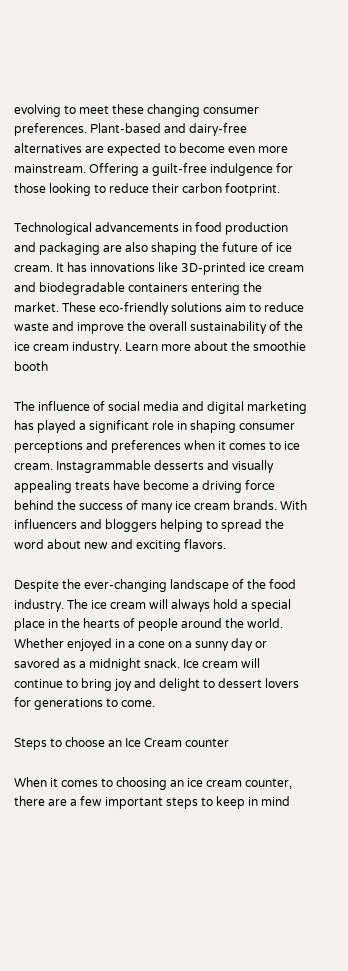evolving to meet these changing consumer preferences. Plant-based and dairy-free alternatives are expected to become even more mainstream. Offering a guilt-free indulgence for those looking to reduce their carbon footprint.

Technological advancements in food production and packaging are also shaping the future of ice cream. It has innovations like 3D-printed ice cream and biodegradable containers entering the market. These eco-friendly solutions aim to reduce waste and improve the overall sustainability of the ice cream industry. Learn more about the smoothie booth

The influence of social media and digital marketing has played a significant role in shaping consumer perceptions and preferences when it comes to ice cream. Instagrammable desserts and visually appealing treats have become a driving force behind the success of many ice cream brands. With influencers and bloggers helping to spread the word about new and exciting flavors.

Despite the ever-changing landscape of the food industry. The ice cream will always hold a special place in the hearts of people around the world. Whether enjoyed in a cone on a sunny day or savored as a midnight snack. Ice cream will continue to bring joy and delight to dessert lovers for generations to come.

Steps to choose an Ice Cream counter

When it comes to choosing an ice cream counter, there are a few important steps to keep in mind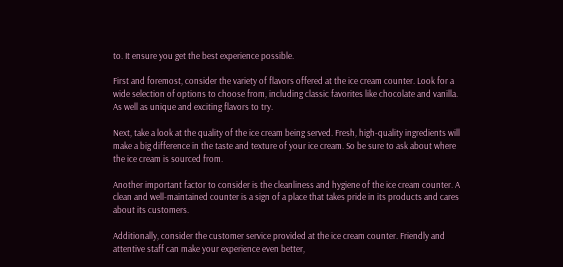to. It ensure you get the best experience possible.

First and foremost, consider the variety of flavors offered at the ice cream counter. Look for a wide selection of options to choose from, including classic favorites like chocolate and vanilla. As well as unique and exciting flavors to try.

Next, take a look at the quality of the ice cream being served. Fresh, high-quality ingredients will make a big difference in the taste and texture of your ice cream. So be sure to ask about where the ice cream is sourced from.

Another important factor to consider is the cleanliness and hygiene of the ice cream counter. A clean and well-maintained counter is a sign of a place that takes pride in its products and cares about its customers.

Additionally, consider the customer service provided at the ice cream counter. Friendly and attentive staff can make your experience even better,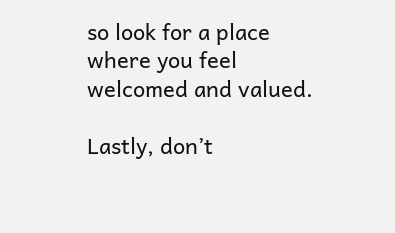so look for a place where you feel welcomed and valued.

Lastly, don’t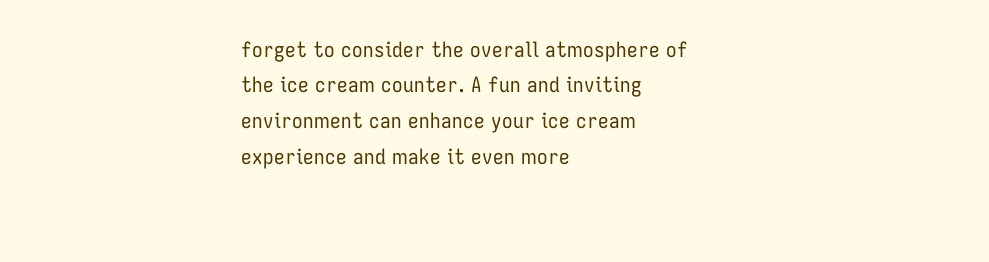forget to consider the overall atmosphere of the ice cream counter. A fun and inviting environment can enhance your ice cream experience and make it even more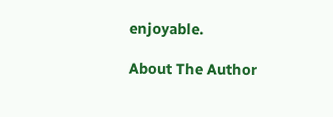enjoyable.

About The Author